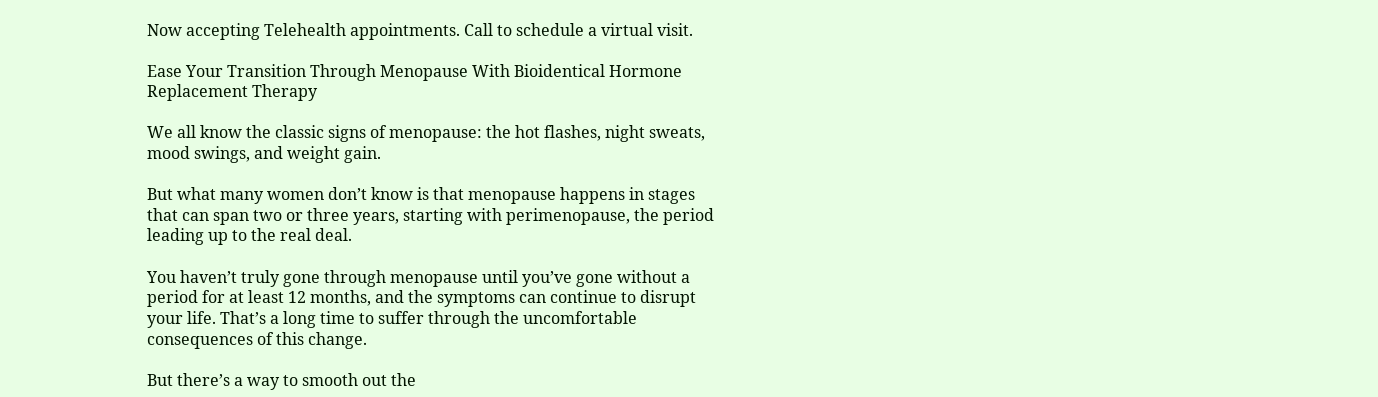Now accepting Telehealth appointments. Call to schedule a virtual visit.

Ease Your Transition Through Menopause With Bioidentical Hormone Replacement Therapy

We all know the classic signs of menopause: the hot flashes, night sweats, mood swings, and weight gain.

But what many women don’t know is that menopause happens in stages that can span two or three years, starting with perimenopause, the period leading up to the real deal.

You haven’t truly gone through menopause until you’ve gone without a period for at least 12 months, and the symptoms can continue to disrupt your life. That’s a long time to suffer through the uncomfortable consequences of this change.

But there’s a way to smooth out the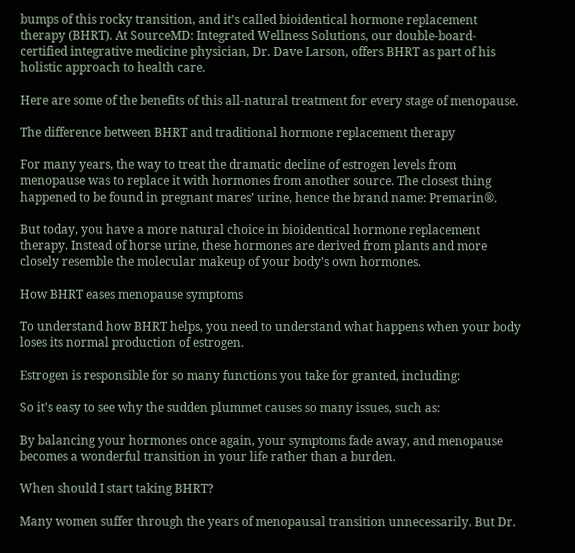bumps of this rocky transition, and it’s called bioidentical hormone replacement therapy (BHRT). At SourceMD: Integrated Wellness Solutions, our double-board-certified integrative medicine physician, Dr. Dave Larson, offers BHRT as part of his holistic approach to health care.

Here are some of the benefits of this all-natural treatment for every stage of menopause.

The difference between BHRT and traditional hormone replacement therapy

For many years, the way to treat the dramatic decline of estrogen levels from menopause was to replace it with hormones from another source. The closest thing happened to be found in pregnant mares’ urine, hence the brand name: Premarin®.

But today, you have a more natural choice in bioidentical hormone replacement therapy. Instead of horse urine, these hormones are derived from plants and more closely resemble the molecular makeup of your body’s own hormones.

How BHRT eases menopause symptoms

To understand how BHRT helps, you need to understand what happens when your body loses its normal production of estrogen.

Estrogen is responsible for so many functions you take for granted, including:

So it’s easy to see why the sudden plummet causes so many issues, such as:

By balancing your hormones once again, your symptoms fade away, and menopause becomes a wonderful transition in your life rather than a burden.

When should I start taking BHRT?

Many women suffer through the years of menopausal transition unnecessarily. But Dr.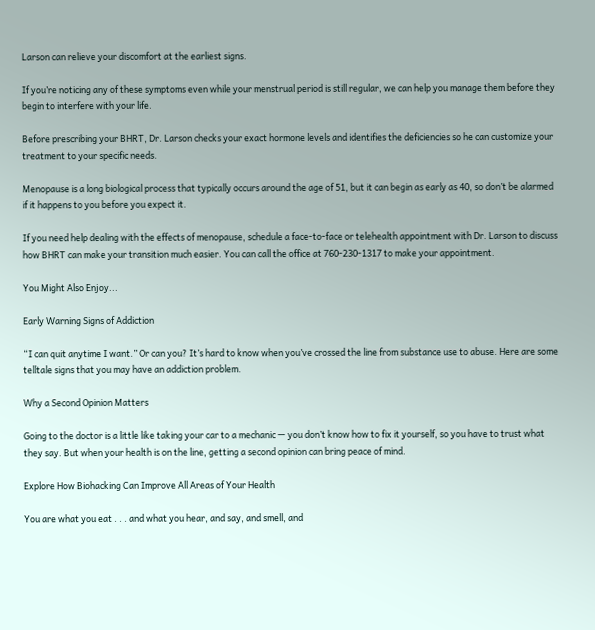Larson can relieve your discomfort at the earliest signs.

If you’re noticing any of these symptoms even while your menstrual period is still regular, we can help you manage them before they begin to interfere with your life.

Before prescribing your BHRT, Dr. Larson checks your exact hormone levels and identifies the deficiencies so he can customize your treatment to your specific needs.

Menopause is a long biological process that typically occurs around the age of 51, but it can begin as early as 40, so don’t be alarmed if it happens to you before you expect it.

If you need help dealing with the effects of menopause, schedule a face-to-face or telehealth appointment with Dr. Larson to discuss how BHRT can make your transition much easier. You can call the office at 760-230-1317 to make your appointment.

You Might Also Enjoy...

Early Warning Signs of Addiction

“I can quit anytime I want.” Or can you? It’s hard to know when you’ve crossed the line from substance use to abuse. Here are some telltale signs that you may have an addiction problem.

Why a Second Opinion Matters

Going to the doctor is a little like taking your car to a mechanic — you don’t know how to fix it yourself, so you have to trust what they say. But when your health is on the line, getting a second opinion can bring peace of mind.

Explore How Biohacking Can Improve All Areas of Your Health

You are what you eat . . . and what you hear, and say, and smell, and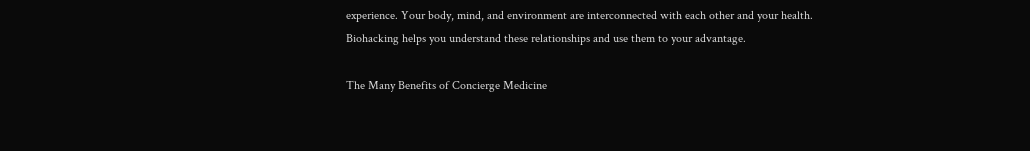experience. Your body, mind, and environment are interconnected with each other and your health. Biohacking helps you understand these relationships and use them to your advantage.

The Many Benefits of Concierge Medicine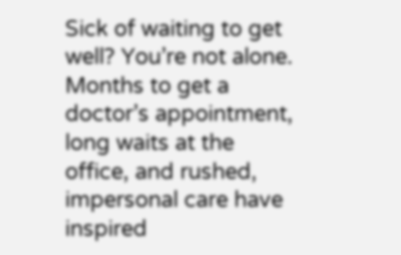Sick of waiting to get well? You’re not alone. Months to get a doctor’s appointment, long waits at the office, and rushed, impersonal care have inspired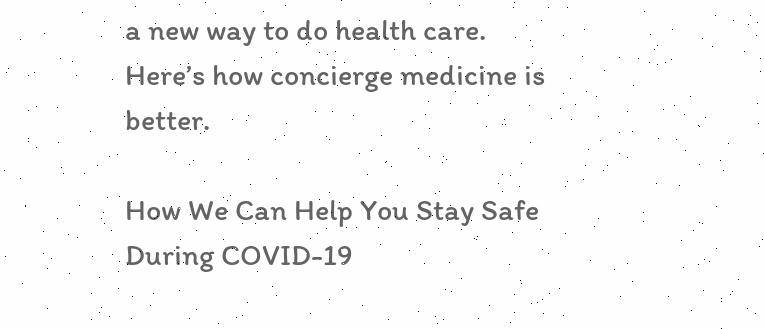a new way to do health care. Here’s how concierge medicine is better.

How We Can Help You Stay Safe During COVID-19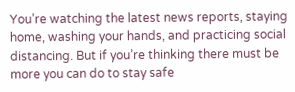You’re watching the latest news reports, staying home, washing your hands, and practicing social distancing. But if you’re thinking there must be more you can do to stay safe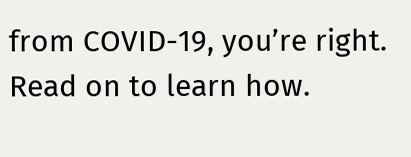from COVID-19, you’re right. Read on to learn how.